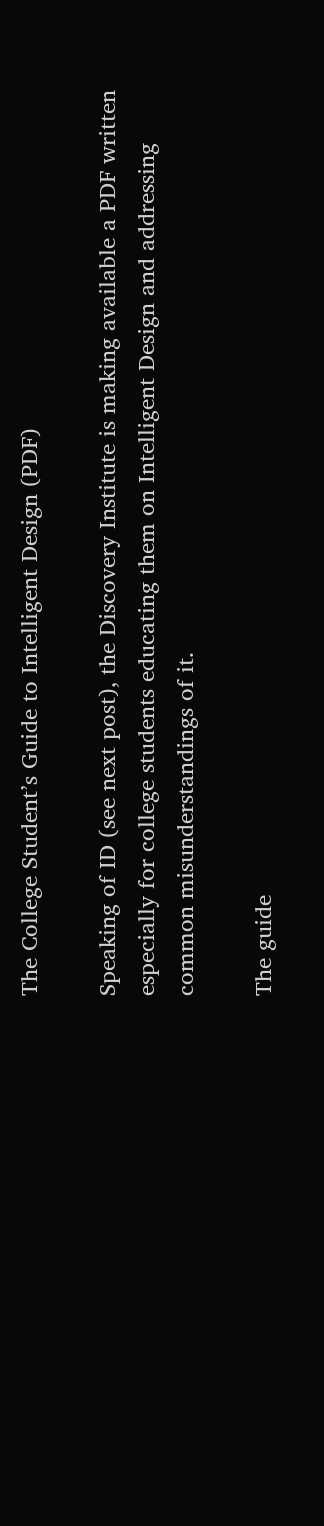The College Student’s Guide to Intelligent Design (PDF)

Speaking of ID (see next post), the Discovery Institute is making available a PDF written especially for college students educating them on Intelligent Design and addressing common misunderstandings of it.

The guide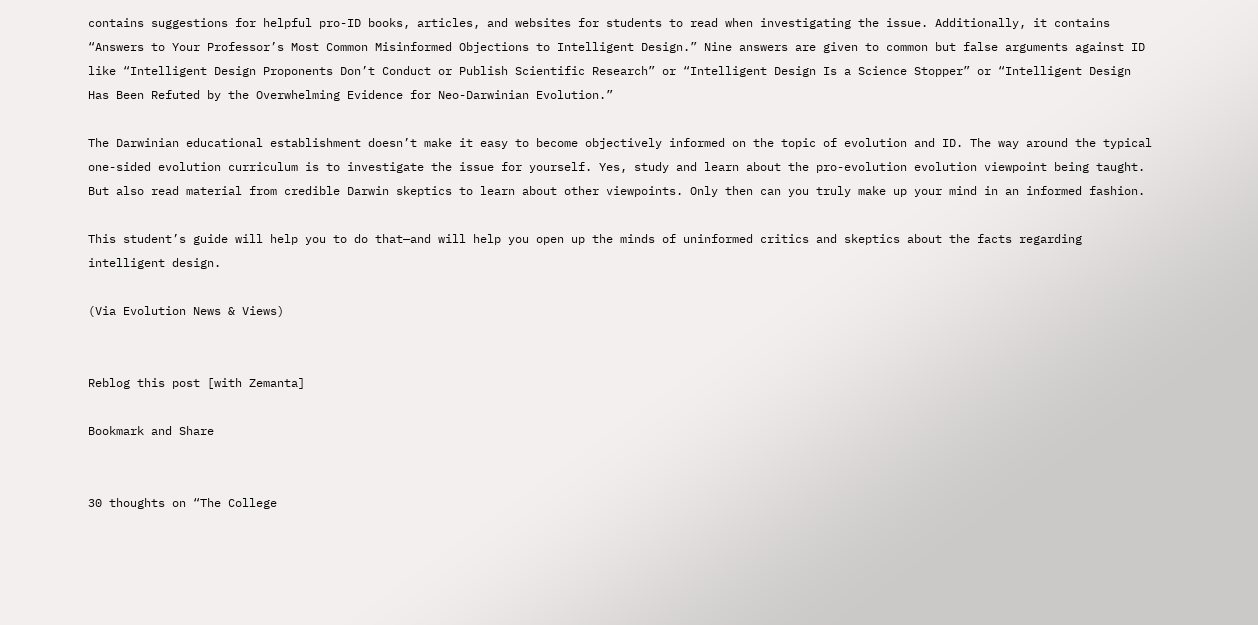contains suggestions for helpful pro-ID books, articles, and websites for students to read when investigating the issue. Additionally, it contains “Answers to Your Professor’s Most Common Misinformed Objections to Intelligent Design.” Nine answers are given to common but false arguments against ID like “Intelligent Design Proponents Don’t Conduct or Publish Scientific Research” or “Intelligent Design Is a Science Stopper” or “Intelligent Design Has Been Refuted by the Overwhelming Evidence for Neo-Darwinian Evolution.”

The Darwinian educational establishment doesn’t make it easy to become objectively informed on the topic of evolution and ID. The way around the typical one-sided evolution curriculum is to investigate the issue for yourself. Yes, study and learn about the pro-evolution evolution viewpoint being taught. But also read material from credible Darwin skeptics to learn about other viewpoints. Only then can you truly make up your mind in an informed fashion.

This student’s guide will help you to do that—and will help you open up the minds of uninformed critics and skeptics about the facts regarding intelligent design.

(Via Evolution News & Views)


Reblog this post [with Zemanta]

Bookmark and Share


30 thoughts on “The College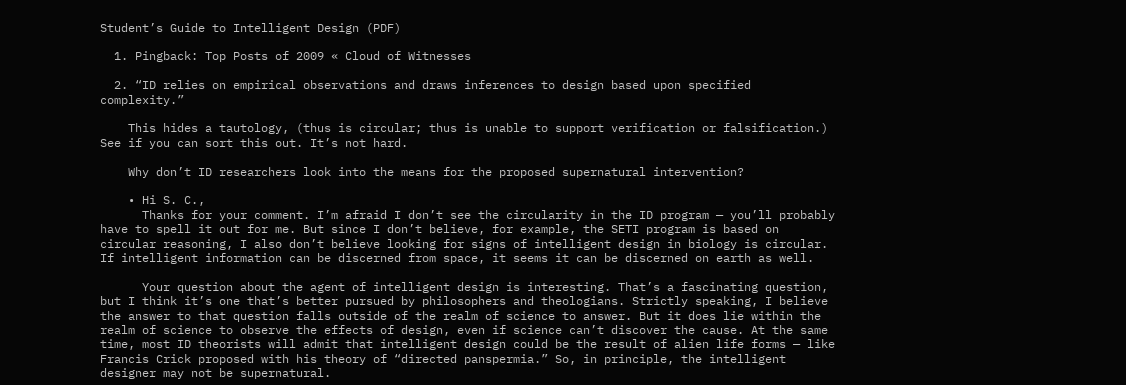Student’s Guide to Intelligent Design (PDF)

  1. Pingback: Top Posts of 2009 « Cloud of Witnesses

  2. “ID relies on empirical observations and draws inferences to design based upon specified complexity.”

    This hides a tautology, (thus is circular; thus is unable to support verification or falsification.) See if you can sort this out. It’s not hard.

    Why don’t ID researchers look into the means for the proposed supernatural intervention?

    • Hi S. C.,
      Thanks for your comment. I’m afraid I don’t see the circularity in the ID program — you’ll probably have to spell it out for me. But since I don’t believe, for example, the SETI program is based on circular reasoning, I also don’t believe looking for signs of intelligent design in biology is circular. If intelligent information can be discerned from space, it seems it can be discerned on earth as well.

      Your question about the agent of intelligent design is interesting. That’s a fascinating question, but I think it’s one that’s better pursued by philosophers and theologians. Strictly speaking, I believe the answer to that question falls outside of the realm of science to answer. But it does lie within the realm of science to observe the effects of design, even if science can’t discover the cause. At the same time, most ID theorists will admit that intelligent design could be the result of alien life forms — like Francis Crick proposed with his theory of “directed panspermia.” So, in principle, the intelligent designer may not be supernatural.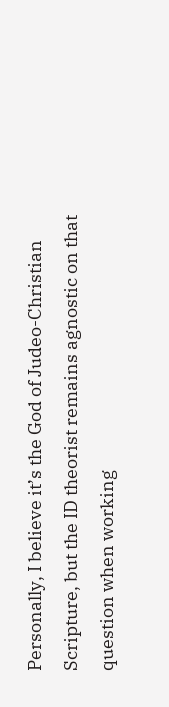Personally, I believe it’s the God of Judeo-Christian Scripture, but the ID theorist remains agnostic on that question when working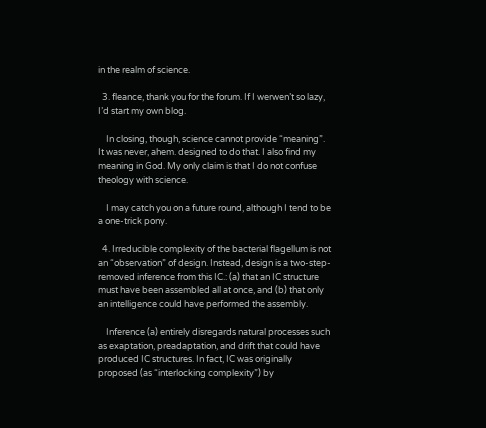in the realm of science.

  3. fleance, thank you for the forum. If I werwen’t so lazy, I’d start my own blog.

    In closing, though, science cannot provide “meaning”. It was never, ahem. designed to do that. I also find my meaning in God. My only claim is that I do not confuse theology with science.

    I may catch you on a future round, although I tend to be a one-trick pony.

  4. Irreducible complexity of the bacterial flagellum is not an “observation” of design. Instead, design is a two-step-removed inference from this IC.: (a) that an IC structure must have been assembled all at once, and (b) that only an intelligence could have performed the assembly.

    Inference (a) entirely disregards natural processes such as exaptation, preadaptation, and drift that could have produced IC structures. In fact, IC was originally proposed (as “interlocking complexity”) by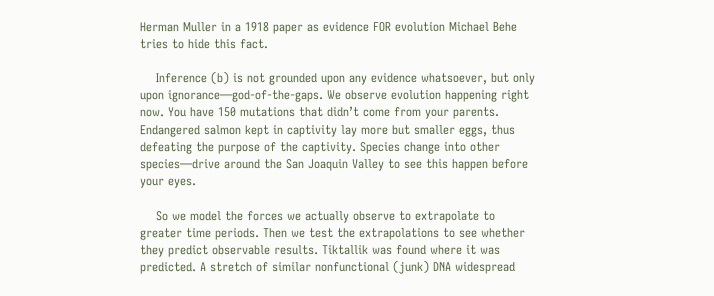Herman Muller in a 1918 paper as evidence FOR evolution Michael Behe tries to hide this fact.

    Inference (b) is not grounded upon any evidence whatsoever, but only upon ignorance—god-of-the-gaps. We observe evolution happening right now. You have 150 mutations that didn’t come from your parents. Endangered salmon kept in captivity lay more but smaller eggs, thus defeating the purpose of the captivity. Species change into other species—drive around the San Joaquin Valley to see this happen before your eyes.

    So we model the forces we actually observe to extrapolate to greater time periods. Then we test the extrapolations to see whether they predict observable results. Tiktallik was found where it was predicted. A stretch of similar nonfunctional (junk) DNA widespread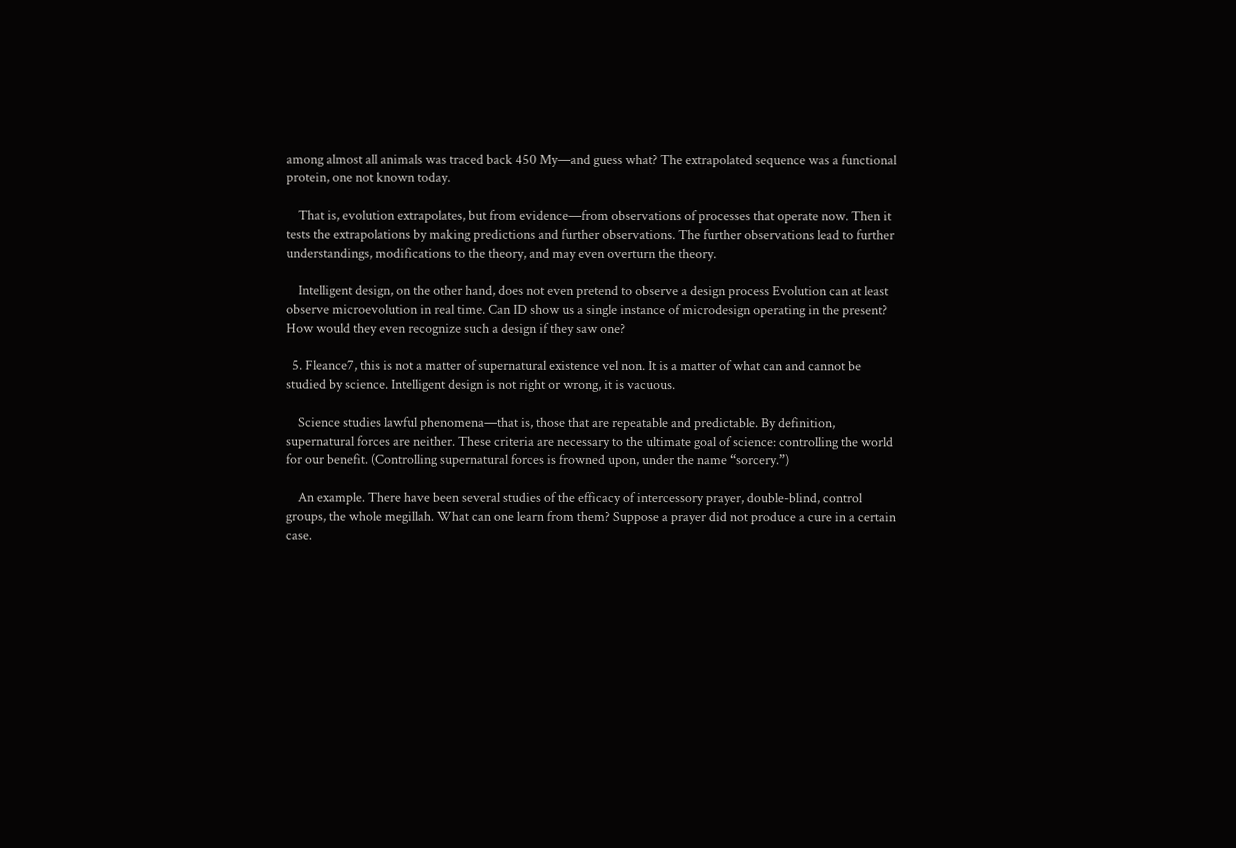among almost all animals was traced back 450 My—and guess what? The extrapolated sequence was a functional protein, one not known today.

    That is, evolution extrapolates, but from evidence—from observations of processes that operate now. Then it tests the extrapolations by making predictions and further observations. The further observations lead to further understandings, modifications to the theory, and may even overturn the theory.

    Intelligent design, on the other hand, does not even pretend to observe a design process Evolution can at least observe microevolution in real time. Can ID show us a single instance of microdesign operating in the present? How would they even recognize such a design if they saw one?

  5. Fleance7, this is not a matter of supernatural existence vel non. It is a matter of what can and cannot be studied by science. Intelligent design is not right or wrong, it is vacuous.

    Science studies lawful phenomena—that is, those that are repeatable and predictable. By definition, supernatural forces are neither. These criteria are necessary to the ultimate goal of science: controlling the world for our benefit. (Controlling supernatural forces is frowned upon, under the name “sorcery.”)

    An example. There have been several studies of the efficacy of intercessory prayer, double-blind, control groups, the whole megillah. What can one learn from them? Suppose a prayer did not produce a cure in a certain case.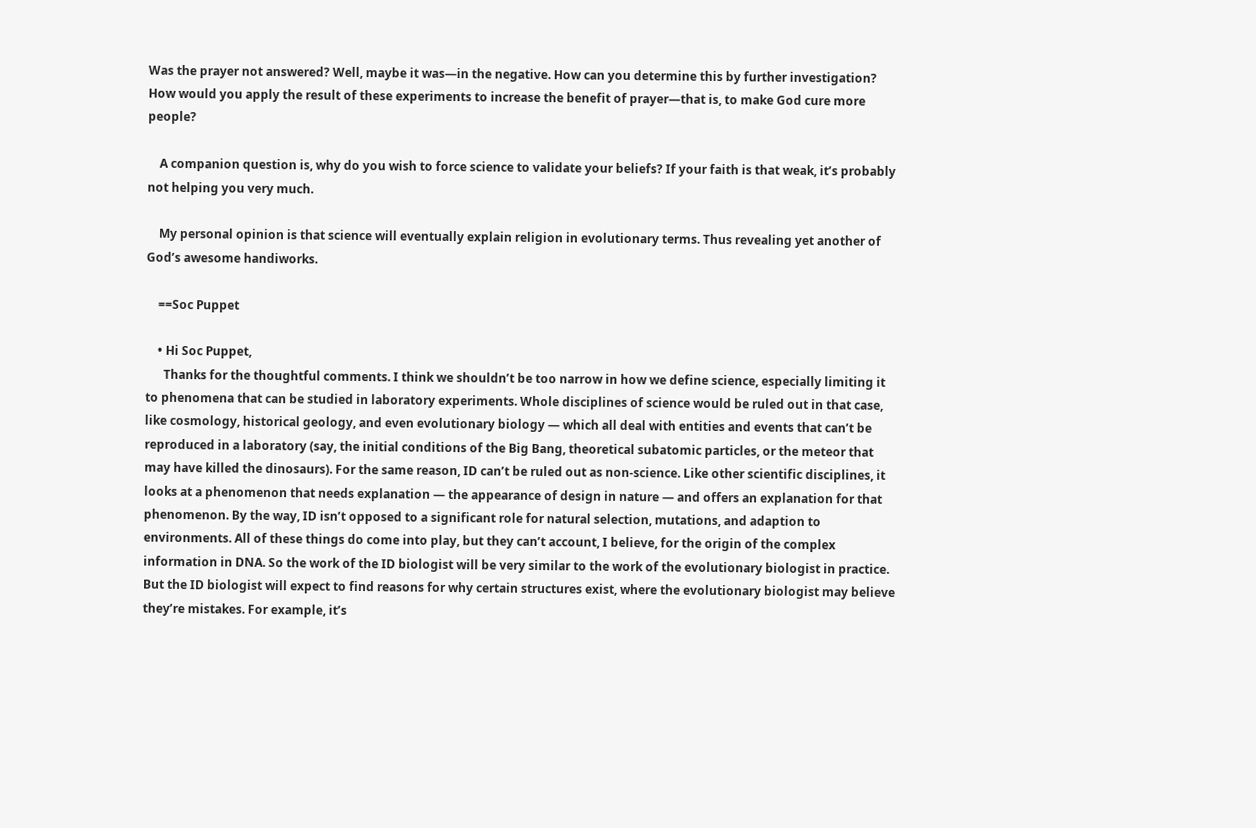Was the prayer not answered? Well, maybe it was—in the negative. How can you determine this by further investigation? How would you apply the result of these experiments to increase the benefit of prayer—that is, to make God cure more people?

    A companion question is, why do you wish to force science to validate your beliefs? If your faith is that weak, it’s probably not helping you very much.

    My personal opinion is that science will eventually explain religion in evolutionary terms. Thus revealing yet another of God’s awesome handiworks.

    ==Soc Puppet

    • Hi Soc Puppet,
      Thanks for the thoughtful comments. I think we shouldn’t be too narrow in how we define science, especially limiting it to phenomena that can be studied in laboratory experiments. Whole disciplines of science would be ruled out in that case, like cosmology, historical geology, and even evolutionary biology — which all deal with entities and events that can’t be reproduced in a laboratory (say, the initial conditions of the Big Bang, theoretical subatomic particles, or the meteor that may have killed the dinosaurs). For the same reason, ID can’t be ruled out as non-science. Like other scientific disciplines, it looks at a phenomenon that needs explanation — the appearance of design in nature — and offers an explanation for that phenomenon. By the way, ID isn’t opposed to a significant role for natural selection, mutations, and adaption to environments. All of these things do come into play, but they can’t account, I believe, for the origin of the complex information in DNA. So the work of the ID biologist will be very similar to the work of the evolutionary biologist in practice. But the ID biologist will expect to find reasons for why certain structures exist, where the evolutionary biologist may believe they’re mistakes. For example, it’s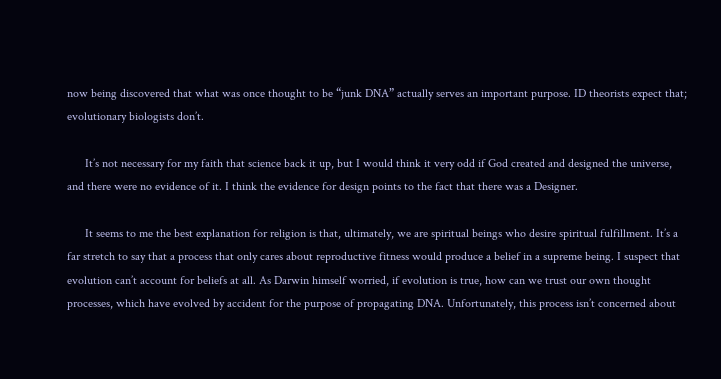now being discovered that what was once thought to be “junk DNA” actually serves an important purpose. ID theorists expect that; evolutionary biologists don’t.

      It’s not necessary for my faith that science back it up, but I would think it very odd if God created and designed the universe, and there were no evidence of it. I think the evidence for design points to the fact that there was a Designer.

      It seems to me the best explanation for religion is that, ultimately, we are spiritual beings who desire spiritual fulfillment. It’s a far stretch to say that a process that only cares about reproductive fitness would produce a belief in a supreme being. I suspect that evolution can’t account for beliefs at all. As Darwin himself worried, if evolution is true, how can we trust our own thought processes, which have evolved by accident for the purpose of propagating DNA. Unfortunately, this process isn’t concerned about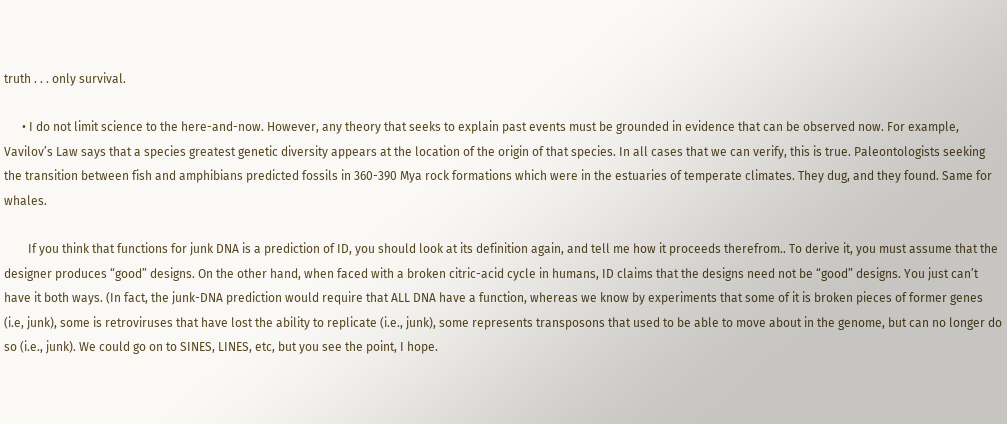truth . . . only survival.

      • I do not limit science to the here-and-now. However, any theory that seeks to explain past events must be grounded in evidence that can be observed now. For example, Vavilov’s Law says that a species greatest genetic diversity appears at the location of the origin of that species. In all cases that we can verify, this is true. Paleontologists seeking the transition between fish and amphibians predicted fossils in 360-390 Mya rock formations which were in the estuaries of temperate climates. They dug, and they found. Same for whales.

        If you think that functions for junk DNA is a prediction of ID, you should look at its definition again, and tell me how it proceeds therefrom.. To derive it, you must assume that the designer produces “good” designs. On the other hand, when faced with a broken citric-acid cycle in humans, ID claims that the designs need not be “good” designs. You just can’t have it both ways. (In fact, the junk-DNA prediction would require that ALL DNA have a function, whereas we know by experiments that some of it is broken pieces of former genes (i.e, junk), some is retroviruses that have lost the ability to replicate (i.e., junk), some represents transposons that used to be able to move about in the genome, but can no longer do so (i.e., junk). We could go on to SINES, LINES, etc, but you see the point, I hope.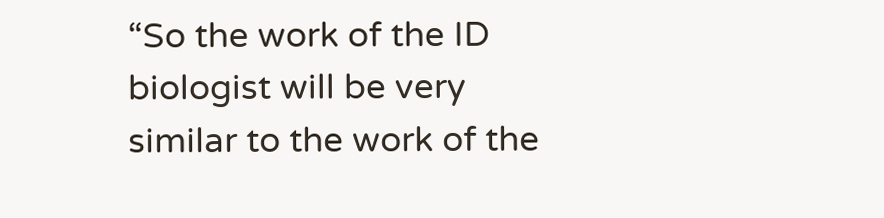“So the work of the ID biologist will be very similar to the work of the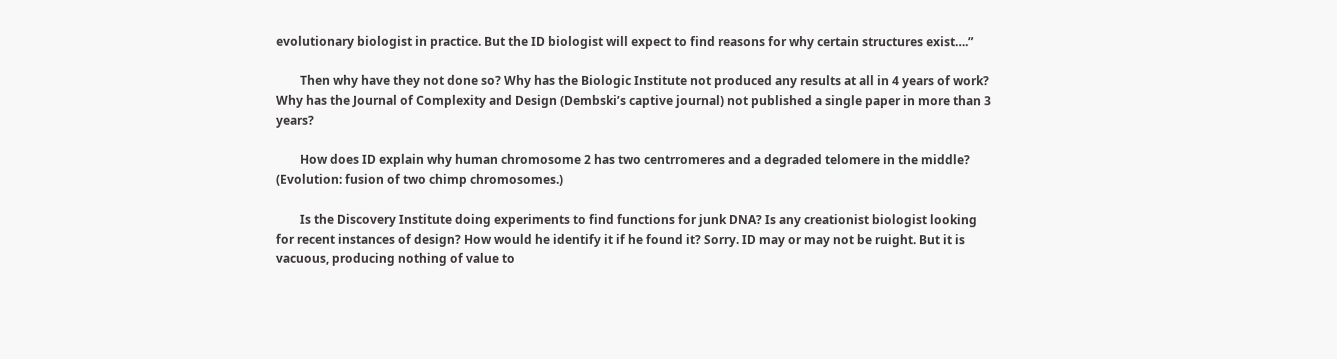evolutionary biologist in practice. But the ID biologist will expect to find reasons for why certain structures exist….”

        Then why have they not done so? Why has the Biologic Institute not produced any results at all in 4 years of work? Why has the Journal of Complexity and Design (Dembski’s captive journal) not published a single paper in more than 3 years?

        How does ID explain why human chromosome 2 has two centrromeres and a degraded telomere in the middle? (Evolution: fusion of two chimp chromosomes.)

        Is the Discovery Institute doing experiments to find functions for junk DNA? Is any creationist biologist looking for recent instances of design? How would he identify it if he found it? Sorry. ID may or may not be ruight. But it is vacuous, producing nothing of value to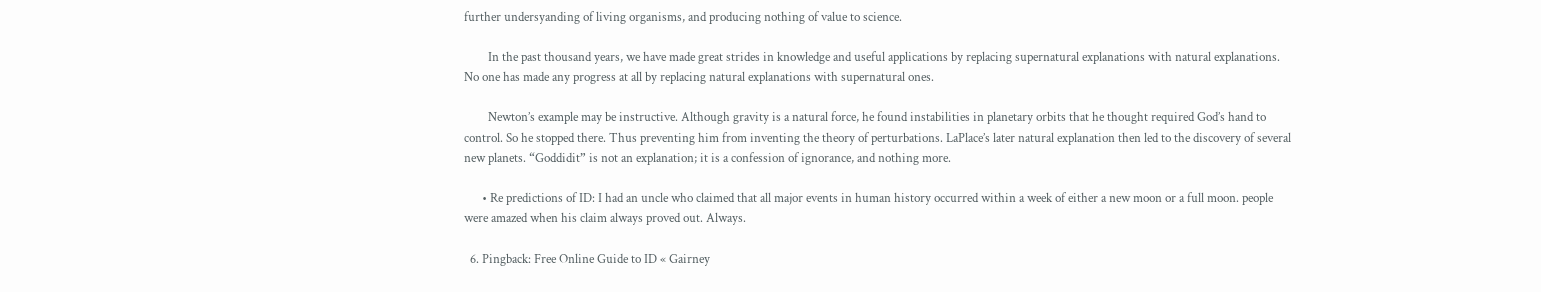further undersyanding of living organisms, and producing nothing of value to science.

        In the past thousand years, we have made great strides in knowledge and useful applications by replacing supernatural explanations with natural explanations. No one has made any progress at all by replacing natural explanations with supernatural ones.

        Newton’s example may be instructive. Although gravity is a natural force, he found instabilities in planetary orbits that he thought required God’s hand to control. So he stopped there. Thus preventing him from inventing the theory of perturbations. LaPlace’s later natural explanation then led to the discovery of several new planets. “Goddidit” is not an explanation; it is a confession of ignorance, and nothing more.

      • Re predictions of ID: I had an uncle who claimed that all major events in human history occurred within a week of either a new moon or a full moon. people were amazed when his claim always proved out. Always.

  6. Pingback: Free Online Guide to ID « Gairney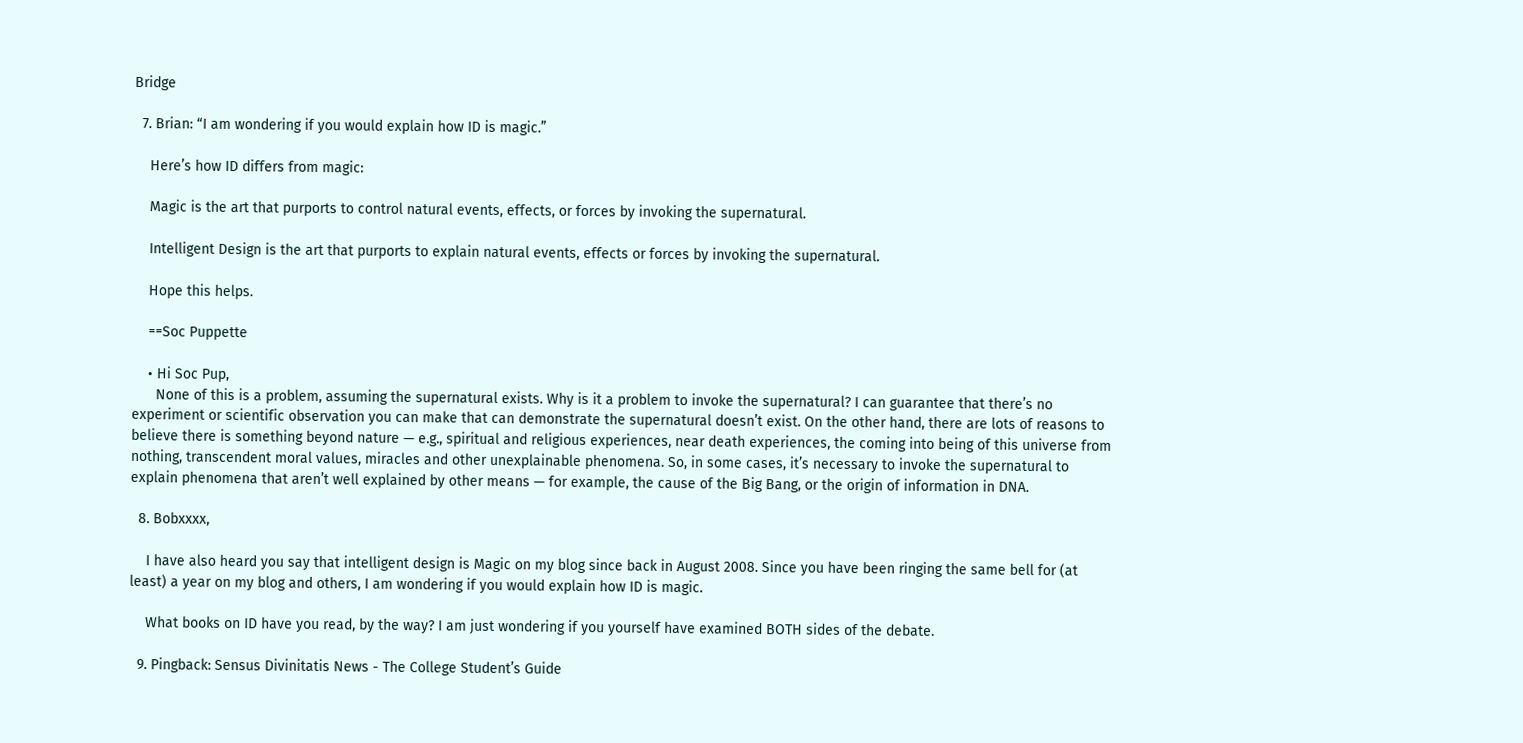Bridge

  7. Brian: “I am wondering if you would explain how ID is magic.”

    Here’s how ID differs from magic:

    Magic is the art that purports to control natural events, effects, or forces by invoking the supernatural.

    Intelligent Design is the art that purports to explain natural events, effects or forces by invoking the supernatural.

    Hope this helps.

    ==Soc Puppette

    • Hi Soc Pup,
      None of this is a problem, assuming the supernatural exists. Why is it a problem to invoke the supernatural? I can guarantee that there’s no experiment or scientific observation you can make that can demonstrate the supernatural doesn’t exist. On the other hand, there are lots of reasons to believe there is something beyond nature — e.g., spiritual and religious experiences, near death experiences, the coming into being of this universe from nothing, transcendent moral values, miracles and other unexplainable phenomena. So, in some cases, it’s necessary to invoke the supernatural to explain phenomena that aren’t well explained by other means — for example, the cause of the Big Bang, or the origin of information in DNA.

  8. Bobxxxx,

    I have also heard you say that intelligent design is Magic on my blog since back in August 2008. Since you have been ringing the same bell for (at least) a year on my blog and others, I am wondering if you would explain how ID is magic.

    What books on ID have you read, by the way? I am just wondering if you yourself have examined BOTH sides of the debate.

  9. Pingback: Sensus Divinitatis News - The College Student’s Guide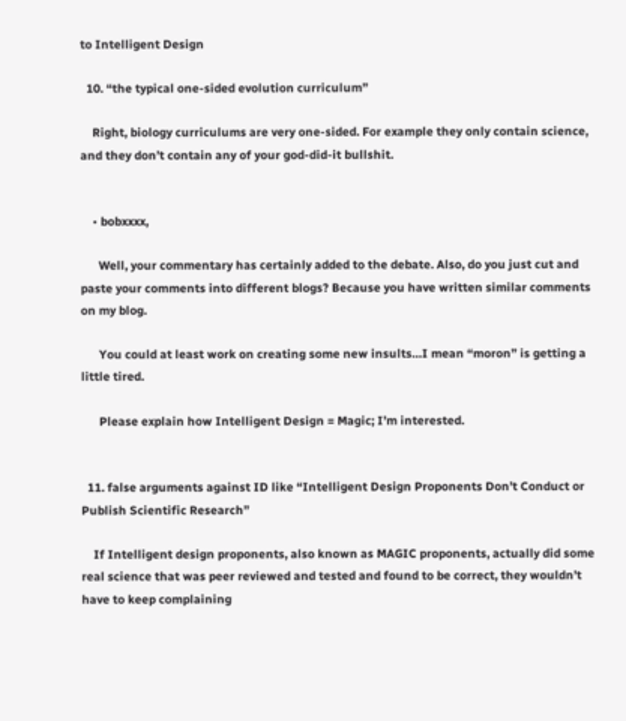to Intelligent Design

  10. “the typical one-sided evolution curriculum”

    Right, biology curriculums are very one-sided. For example they only contain science, and they don’t contain any of your god-did-it bullshit.


    • bobxxxx,

      Well, your commentary has certainly added to the debate. Also, do you just cut and paste your comments into different blogs? Because you have written similar comments on my blog.

      You could at least work on creating some new insults…I mean “moron” is getting a little tired.

      Please explain how Intelligent Design = Magic; I’m interested.


  11. false arguments against ID like “Intelligent Design Proponents Don’t Conduct or Publish Scientific Research”

    If Intelligent design proponents, also known as MAGIC proponents, actually did some real science that was peer reviewed and tested and found to be correct, they wouldn’t have to keep complaining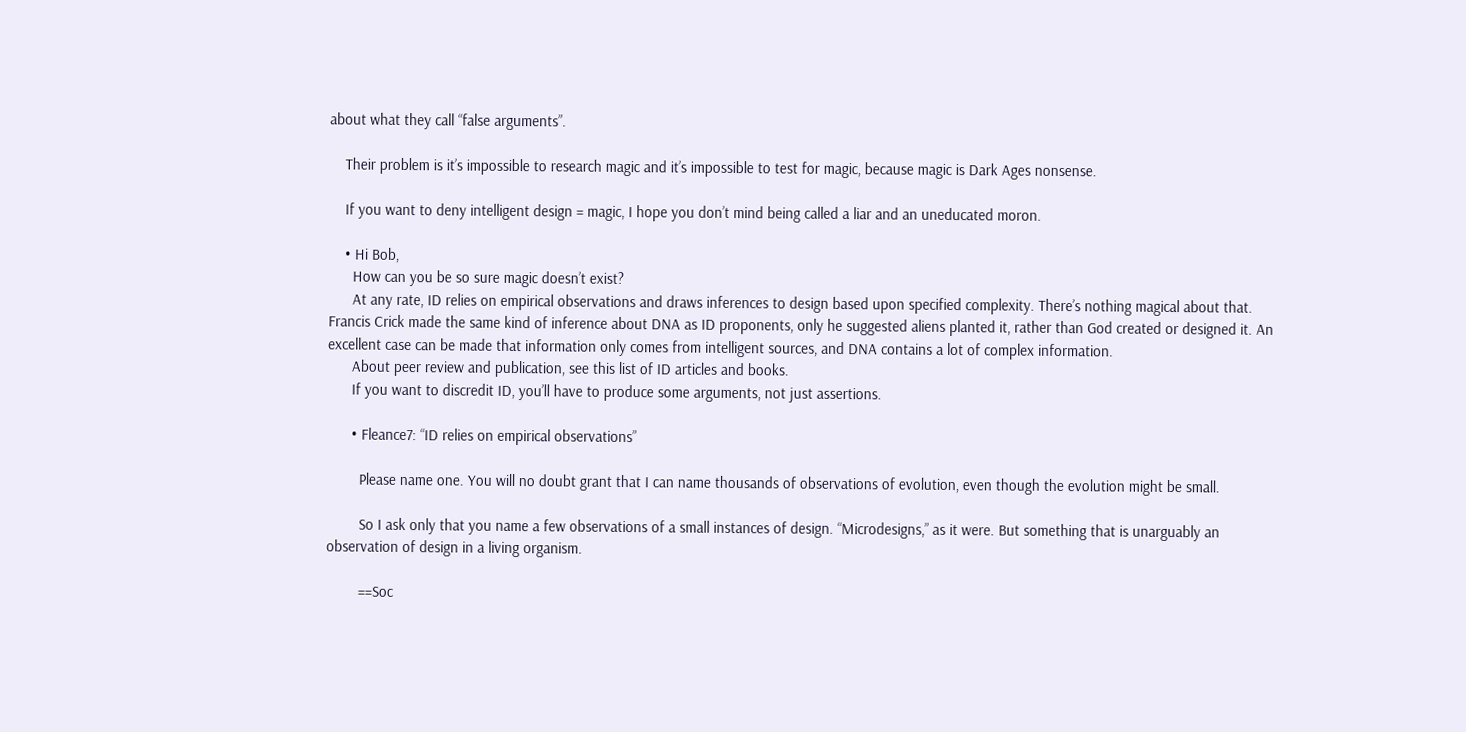about what they call “false arguments”.

    Their problem is it’s impossible to research magic and it’s impossible to test for magic, because magic is Dark Ages nonsense.

    If you want to deny intelligent design = magic, I hope you don’t mind being called a liar and an uneducated moron.

    • Hi Bob,
      How can you be so sure magic doesn’t exist?
      At any rate, ID relies on empirical observations and draws inferences to design based upon specified complexity. There’s nothing magical about that. Francis Crick made the same kind of inference about DNA as ID proponents, only he suggested aliens planted it, rather than God created or designed it. An excellent case can be made that information only comes from intelligent sources, and DNA contains a lot of complex information.
      About peer review and publication, see this list of ID articles and books.
      If you want to discredit ID, you’ll have to produce some arguments, not just assertions.

      • Fleance7: “ID relies on empirical observations”

        Please name one. You will no doubt grant that I can name thousands of observations of evolution, even though the evolution might be small.

        So I ask only that you name a few observations of a small instances of design. “Microdesigns,” as it were. But something that is unarguably an observation of design in a living organism.

        ==Soc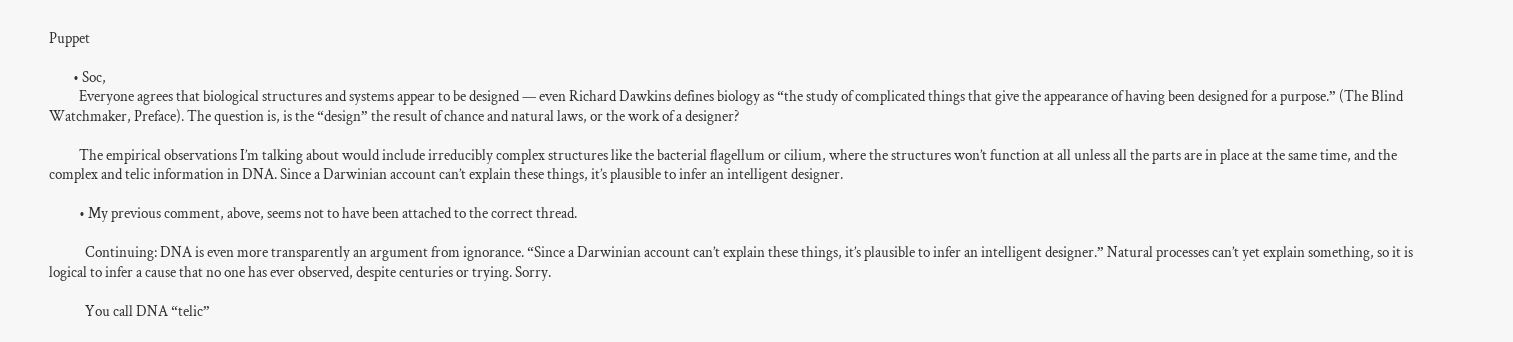Puppet

        • Soc,
          Everyone agrees that biological structures and systems appear to be designed — even Richard Dawkins defines biology as “the study of complicated things that give the appearance of having been designed for a purpose.” (The Blind Watchmaker, Preface). The question is, is the “design” the result of chance and natural laws, or the work of a designer?

          The empirical observations I’m talking about would include irreducibly complex structures like the bacterial flagellum or cilium, where the structures won’t function at all unless all the parts are in place at the same time, and the complex and telic information in DNA. Since a Darwinian account can’t explain these things, it’s plausible to infer an intelligent designer.

          • My previous comment, above, seems not to have been attached to the correct thread.

            Continuing: DNA is even more transparently an argument from ignorance. “Since a Darwinian account can’t explain these things, it’s plausible to infer an intelligent designer.” Natural processes can’t yet explain something, so it is logical to infer a cause that no one has ever observed, despite centuries or trying. Sorry.

            You call DNA “telic”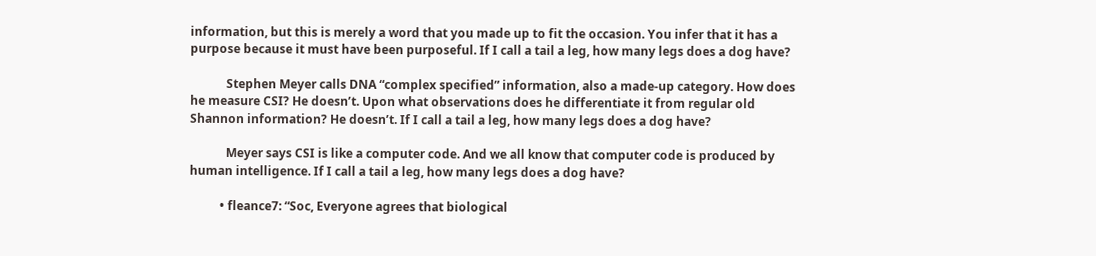information, but this is merely a word that you made up to fit the occasion. You infer that it has a purpose because it must have been purposeful. If I call a tail a leg, how many legs does a dog have?

            Stephen Meyer calls DNA “complex specified” information, also a made-up category. How does he measure CSI? He doesn’t. Upon what observations does he differentiate it from regular old Shannon information? He doesn’t. If I call a tail a leg, how many legs does a dog have?

            Meyer says CSI is like a computer code. And we all know that computer code is produced by human intelligence. If I call a tail a leg, how many legs does a dog have?

          • fleance7: “Soc, Everyone agrees that biological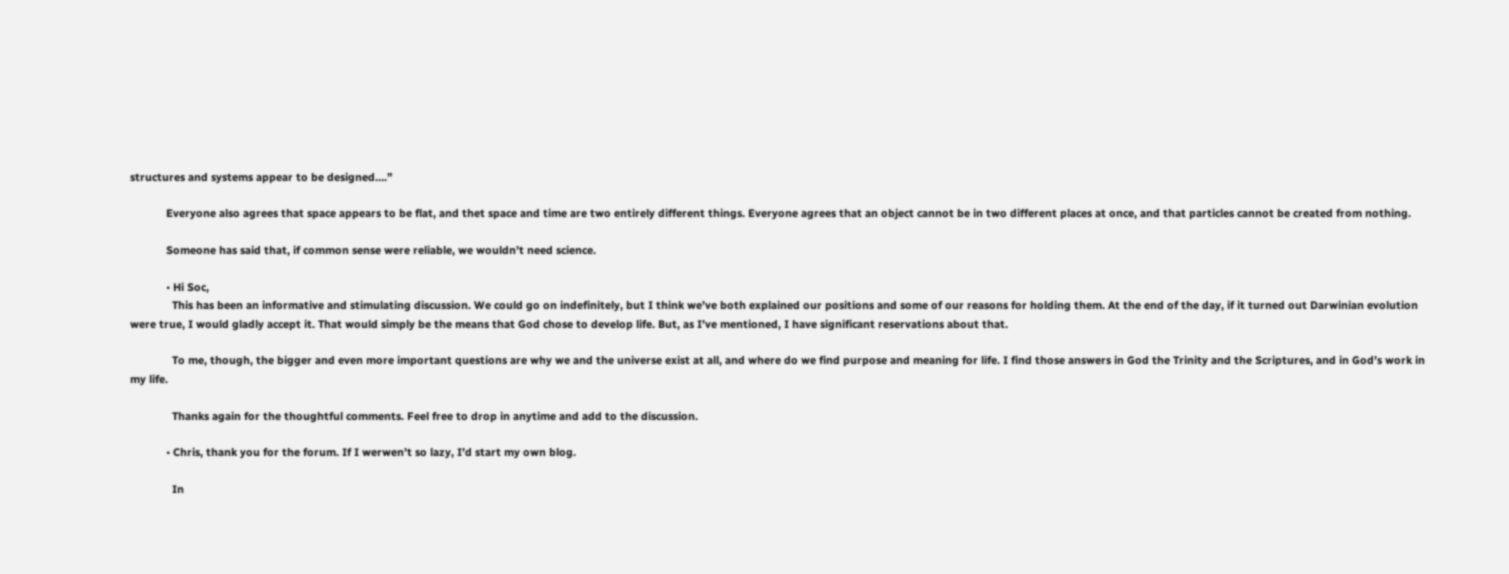structures and systems appear to be designed….”

            Everyone also agrees that space appears to be flat, and thet space and time are two entirely different things. Everyone agrees that an object cannot be in two different places at once, and that particles cannot be created from nothing.

            Someone has said that, if common sense were reliable, we wouldn’t need science.

            • Hi Soc,
              This has been an informative and stimulating discussion. We could go on indefinitely, but I think we’ve both explained our positions and some of our reasons for holding them. At the end of the day, if it turned out Darwinian evolution were true, I would gladly accept it. That would simply be the means that God chose to develop life. But, as I’ve mentioned, I have significant reservations about that.

              To me, though, the bigger and even more important questions are why we and the universe exist at all, and where do we find purpose and meaning for life. I find those answers in God the Trinity and the Scriptures, and in God’s work in my life.

              Thanks again for the thoughtful comments. Feel free to drop in anytime and add to the discussion.

            • Chris, thank you for the forum. If I werwen’t so lazy, I’d start my own blog.

              In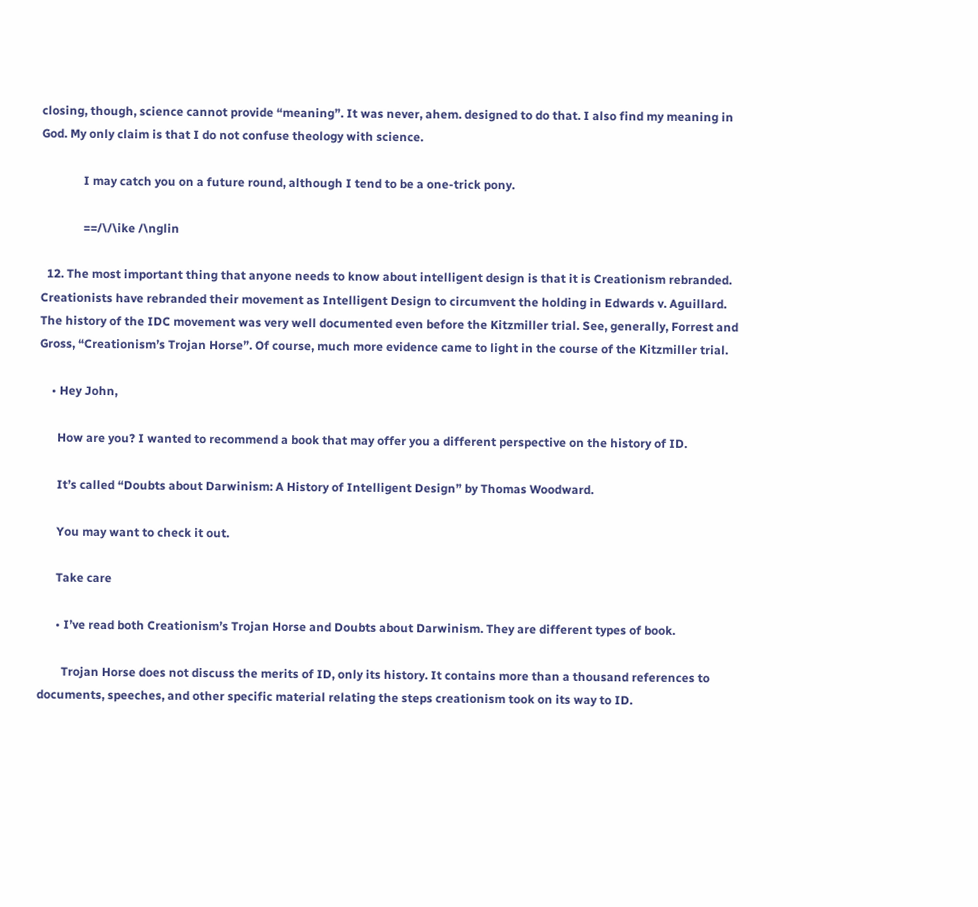closing, though, science cannot provide “meaning”. It was never, ahem. designed to do that. I also find my meaning in God. My only claim is that I do not confuse theology with science.

              I may catch you on a future round, although I tend to be a one-trick pony.

              ==/\/\ike /\nglin

  12. The most important thing that anyone needs to know about intelligent design is that it is Creationism rebranded. Creationists have rebranded their movement as Intelligent Design to circumvent the holding in Edwards v. Aguillard. The history of the IDC movement was very well documented even before the Kitzmiller trial. See, generally, Forrest and Gross, “Creationism’s Trojan Horse”. Of course, much more evidence came to light in the course of the Kitzmiller trial.

    • Hey John,

      How are you? I wanted to recommend a book that may offer you a different perspective on the history of ID.

      It’s called “Doubts about Darwinism: A History of Intelligent Design” by Thomas Woodward.

      You may want to check it out.

      Take care

      • I’ve read both Creationism’s Trojan Horse and Doubts about Darwinism. They are different types of book.

        Trojan Horse does not discuss the merits of ID, only its history. It contains more than a thousand references to documents, speeches, and other specific material relating the steps creationism took on its way to ID.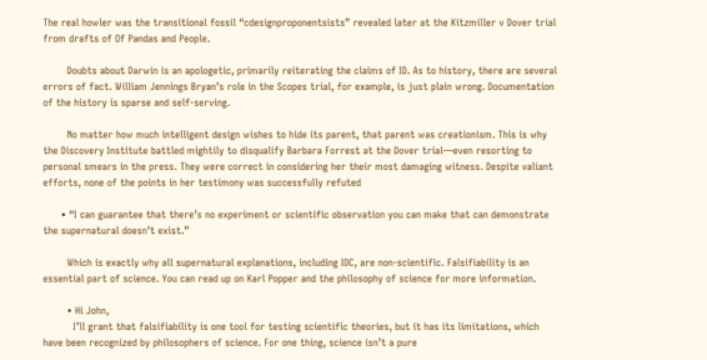The real howler was the transitional fossil “cdesignproponentsists” revealed later at the Kitzmiller v Dover trial from drafts of Of Pandas and People.

        Doubts about Darwin is an apologetic, primarily reiterating the claims of ID. As to history, there are several errors of fact. William Jennings Bryan’s role in the Scopes trial, for example, is just plain wrong. Documentation of the history is sparse and self-serving.

        No matter how much intelligent design wishes to hide its parent, that parent was creationism. This is why the Discovery Institute battled mightily to disqualify Barbara Forrest at the Dover trial—even resorting to personal smears in the press. They were correct in considering her their most damaging witness. Despite valiant efforts, none of the points in her testimony was successfully refuted

      • “I can guarantee that there’s no experiment or scientific observation you can make that can demonstrate the supernatural doesn’t exist.”

        Which is exactly why all supernatural explanations, including IDC, are non-scientific. Falsifiability is an essential part of science. You can read up on Karl Popper and the philosophy of science for more information.

        • Hi John,
          I’ll grant that falsifiability is one tool for testing scientific theories, but it has its limitations, which have been recognized by philosophers of science. For one thing, science isn’t a pure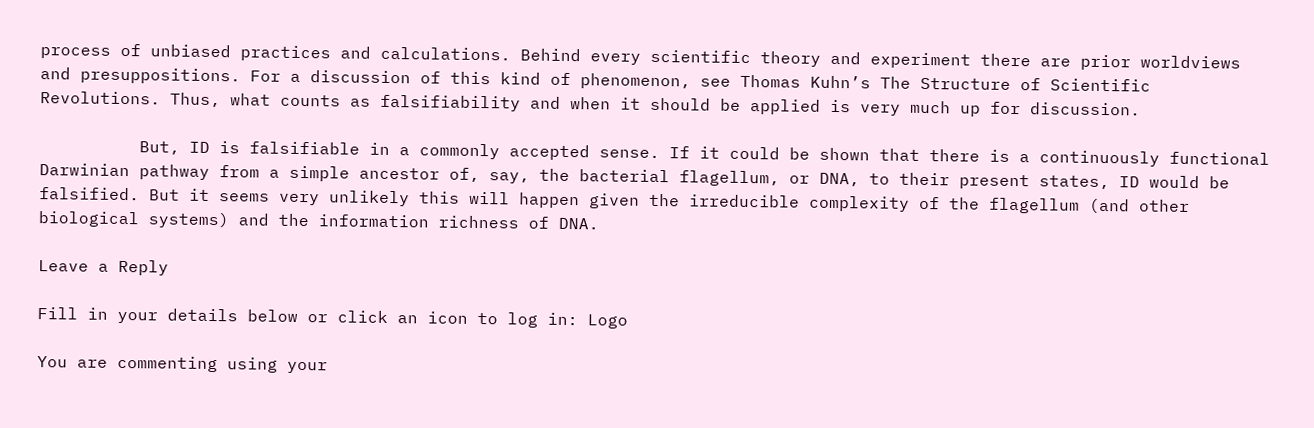process of unbiased practices and calculations. Behind every scientific theory and experiment there are prior worldviews and presuppositions. For a discussion of this kind of phenomenon, see Thomas Kuhn’s The Structure of Scientific Revolutions. Thus, what counts as falsifiability and when it should be applied is very much up for discussion.

          But, ID is falsifiable in a commonly accepted sense. If it could be shown that there is a continuously functional Darwinian pathway from a simple ancestor of, say, the bacterial flagellum, or DNA, to their present states, ID would be falsified. But it seems very unlikely this will happen given the irreducible complexity of the flagellum (and other biological systems) and the information richness of DNA.

Leave a Reply

Fill in your details below or click an icon to log in: Logo

You are commenting using your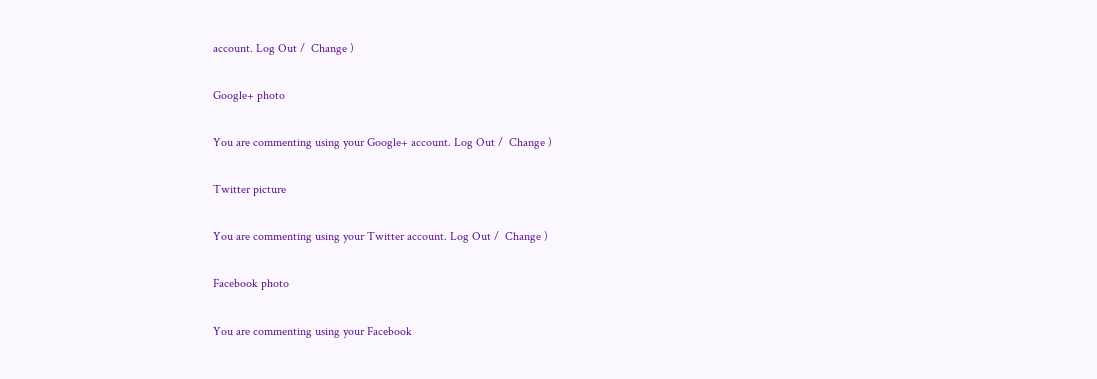account. Log Out /  Change )

Google+ photo

You are commenting using your Google+ account. Log Out /  Change )

Twitter picture

You are commenting using your Twitter account. Log Out /  Change )

Facebook photo

You are commenting using your Facebook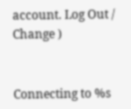account. Log Out /  Change )


Connecting to %s